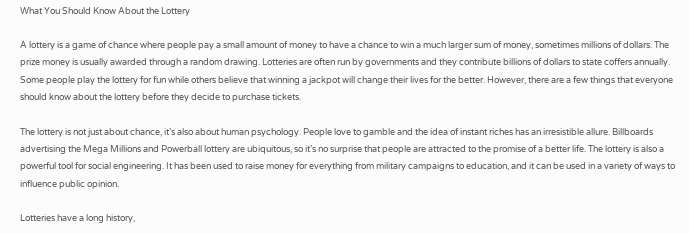What You Should Know About the Lottery

A lottery is a game of chance where people pay a small amount of money to have a chance to win a much larger sum of money, sometimes millions of dollars. The prize money is usually awarded through a random drawing. Lotteries are often run by governments and they contribute billions of dollars to state coffers annually. Some people play the lottery for fun while others believe that winning a jackpot will change their lives for the better. However, there are a few things that everyone should know about the lottery before they decide to purchase tickets.

The lottery is not just about chance, it’s also about human psychology. People love to gamble and the idea of instant riches has an irresistible allure. Billboards advertising the Mega Millions and Powerball lottery are ubiquitous, so it’s no surprise that people are attracted to the promise of a better life. The lottery is also a powerful tool for social engineering. It has been used to raise money for everything from military campaigns to education, and it can be used in a variety of ways to influence public opinion.

Lotteries have a long history,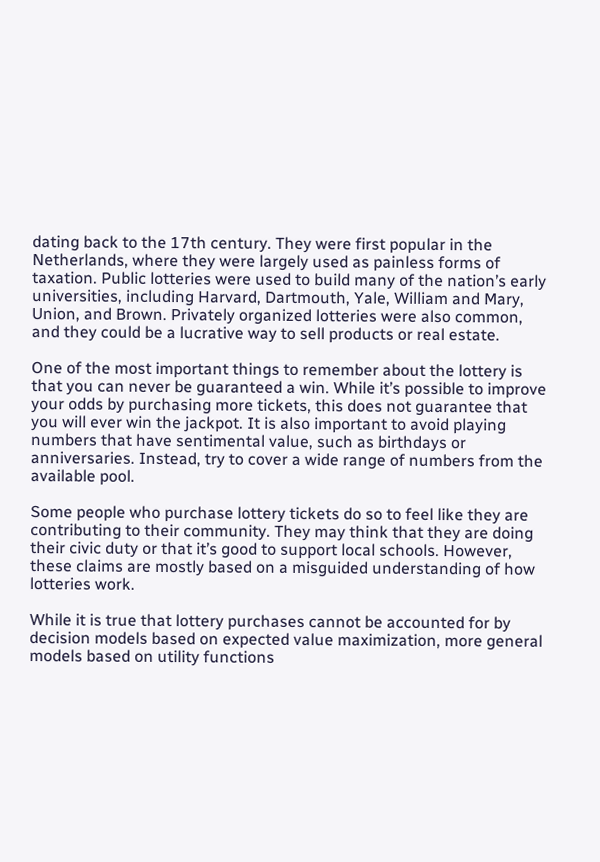dating back to the 17th century. They were first popular in the Netherlands, where they were largely used as painless forms of taxation. Public lotteries were used to build many of the nation’s early universities, including Harvard, Dartmouth, Yale, William and Mary, Union, and Brown. Privately organized lotteries were also common, and they could be a lucrative way to sell products or real estate.

One of the most important things to remember about the lottery is that you can never be guaranteed a win. While it’s possible to improve your odds by purchasing more tickets, this does not guarantee that you will ever win the jackpot. It is also important to avoid playing numbers that have sentimental value, such as birthdays or anniversaries. Instead, try to cover a wide range of numbers from the available pool.

Some people who purchase lottery tickets do so to feel like they are contributing to their community. They may think that they are doing their civic duty or that it’s good to support local schools. However, these claims are mostly based on a misguided understanding of how lotteries work.

While it is true that lottery purchases cannot be accounted for by decision models based on expected value maximization, more general models based on utility functions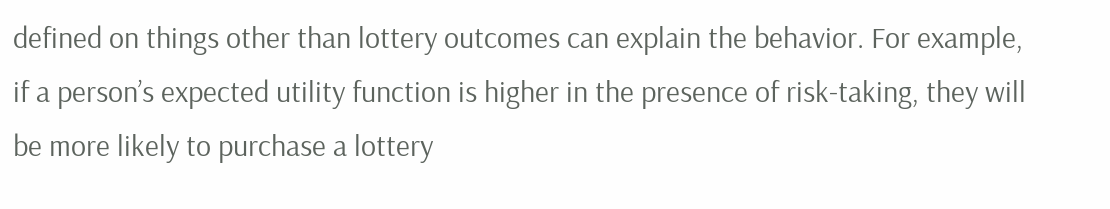defined on things other than lottery outcomes can explain the behavior. For example, if a person’s expected utility function is higher in the presence of risk-taking, they will be more likely to purchase a lottery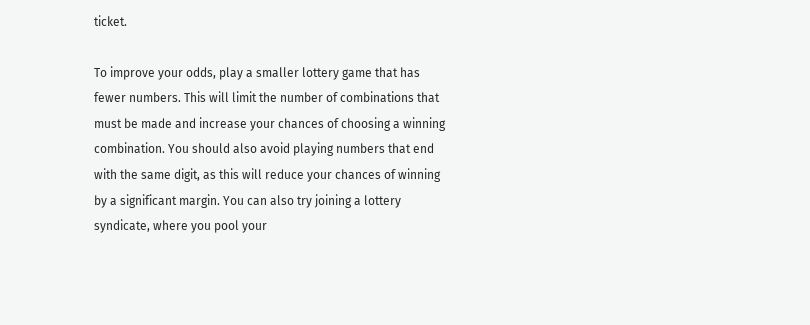ticket.

To improve your odds, play a smaller lottery game that has fewer numbers. This will limit the number of combinations that must be made and increase your chances of choosing a winning combination. You should also avoid playing numbers that end with the same digit, as this will reduce your chances of winning by a significant margin. You can also try joining a lottery syndicate, where you pool your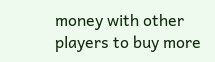money with other players to buy more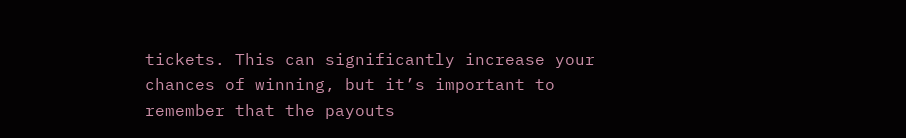tickets. This can significantly increase your chances of winning, but it’s important to remember that the payouts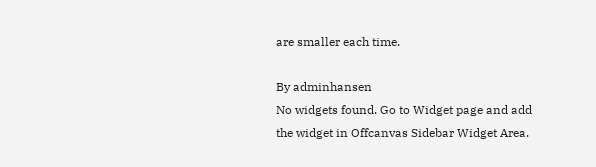are smaller each time.

By adminhansen
No widgets found. Go to Widget page and add the widget in Offcanvas Sidebar Widget Area.